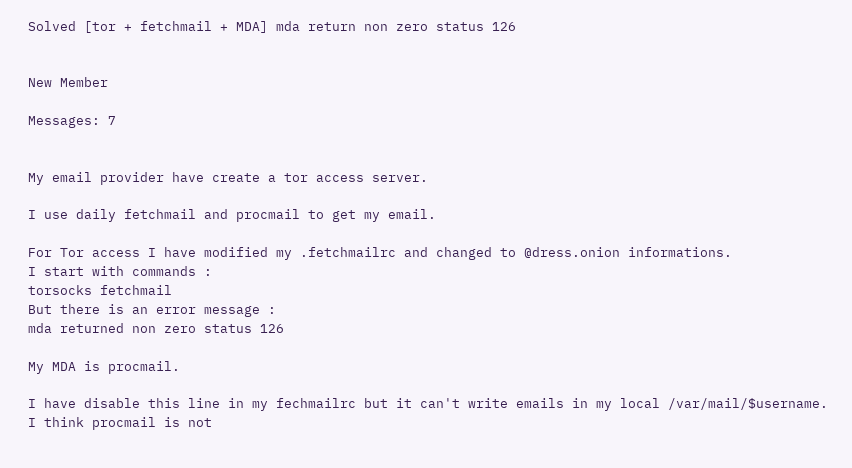Solved [tor + fetchmail + MDA] mda return non zero status 126


New Member

Messages: 7


My email provider have create a tor access server.

I use daily fetchmail and procmail to get my email.

For Tor access I have modified my .fetchmailrc and changed to @dress.onion informations.
I start with commands :
torsocks fetchmail
But there is an error message :
mda returned non zero status 126

My MDA is procmail.

I have disable this line in my fechmailrc but it can't write emails in my local /var/mail/$username.
I think procmail is not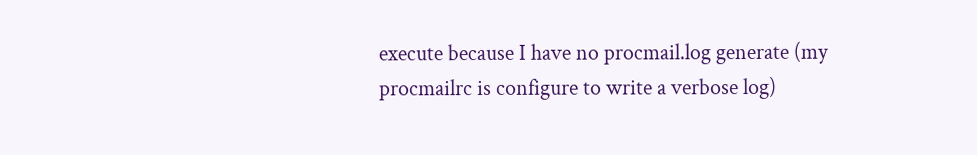execute because I have no procmail.log generate (my procmailrc is configure to write a verbose log)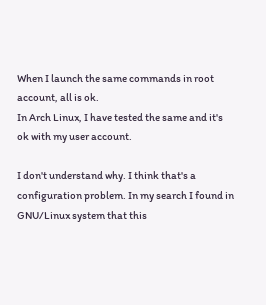When I launch the same commands in root account, all is ok.
In Arch Linux, I have tested the same and it's ok with my user account.

I don't understand why. I think that's a configuration problem. In my search I found in GNU/Linux system that this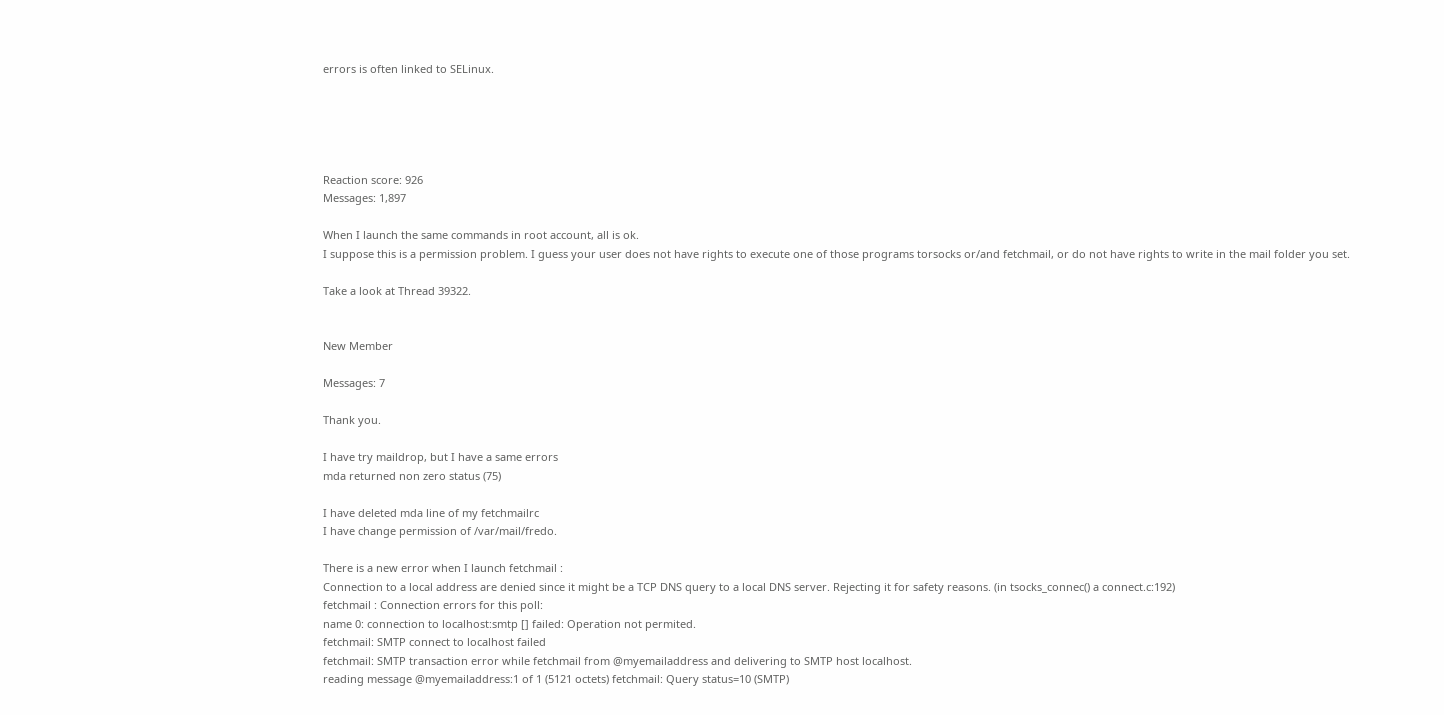errors is often linked to SELinux.





Reaction score: 926
Messages: 1,897

When I launch the same commands in root account, all is ok.
I suppose this is a permission problem. I guess your user does not have rights to execute one of those programs torsocks or/and fetchmail, or do not have rights to write in the mail folder you set.

Take a look at Thread 39322.


New Member

Messages: 7

Thank you.

I have try maildrop, but I have a same errors
mda returned non zero status (75)

I have deleted mda line of my fetchmailrc
I have change permission of /var/mail/fredo.

There is a new error when I launch fetchmail :
Connection to a local address are denied since it might be a TCP DNS query to a local DNS server. Rejecting it for safety reasons. (in tsocks_connec() a connect.c:192)
fetchmail : Connection errors for this poll:
name 0: connection to localhost:smtp [] failed: Operation not permited.
fetchmail: SMTP connect to localhost failed
fetchmail: SMTP transaction error while fetchmail from @myemailaddress and delivering to SMTP host localhost.
reading message @myemailaddress:1 of 1 (5121 octets) fetchmail: Query status=10 (SMTP)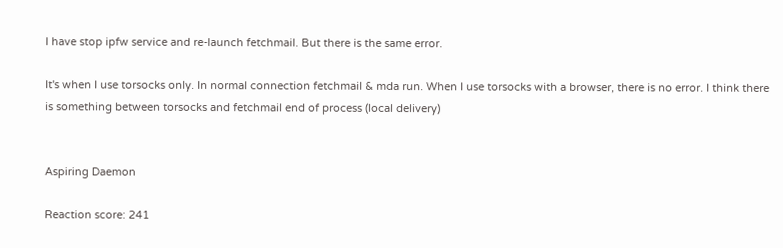I have stop ipfw service and re-launch fetchmail. But there is the same error.

It's when I use torsocks only. In normal connection fetchmail & mda run. When I use torsocks with a browser, there is no error. I think there is something between torsocks and fetchmail end of process (local delivery)


Aspiring Daemon

Reaction score: 241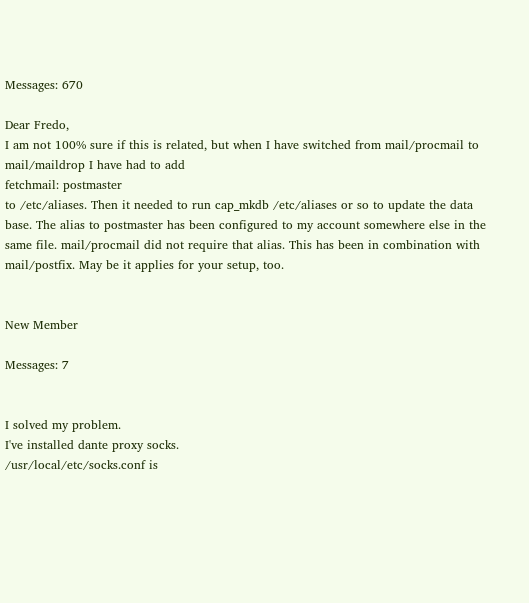Messages: 670

Dear Fredo,
I am not 100% sure if this is related, but when I have switched from mail/procmail to mail/maildrop I have had to add
fetchmail: postmaster
to /etc/aliases. Then it needed to run cap_mkdb /etc/aliases or so to update the data base. The alias to postmaster has been configured to my account somewhere else in the same file. mail/procmail did not require that alias. This has been in combination with mail/postfix. May be it applies for your setup, too.


New Member

Messages: 7


I solved my problem.
I've installed dante proxy socks.
/usr/local/etc/socks.conf is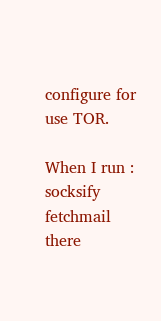configure for use TOR.

When I run :
socksify fetchmail
there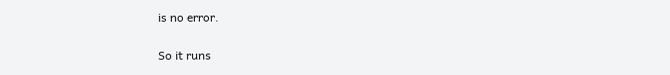is no error.

So it runs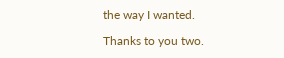the way I wanted.

Thanks to you two.